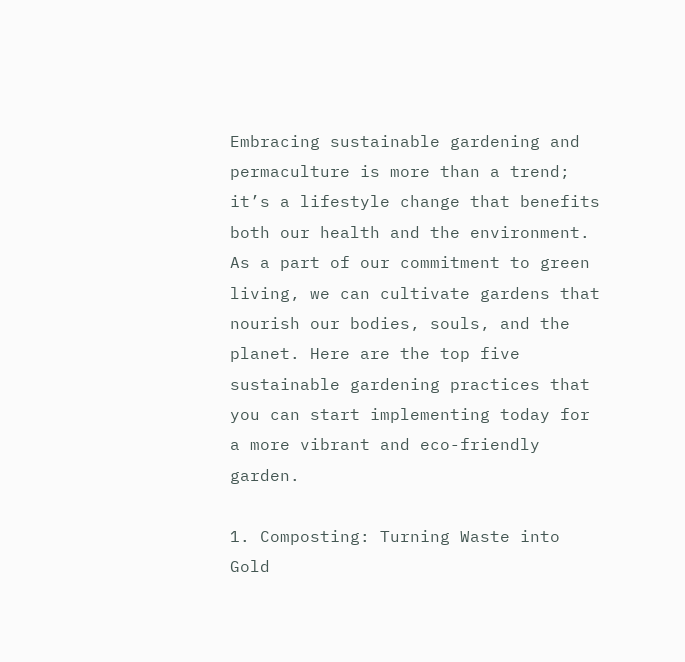Embracing sustainable gardening and permaculture is more than a trend; it’s a lifestyle change that benefits both our health and the environment. As a part of our commitment to green living, we can cultivate gardens that nourish our bodies, souls, and the planet. Here are the top five sustainable gardening practices that you can start implementing today for a more vibrant and eco-friendly garden.

1. Composting: Turning Waste into Gold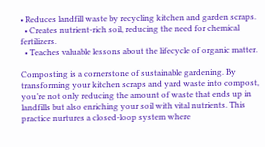• Reduces landfill waste by recycling kitchen and garden scraps.
  • Creates nutrient-rich soil, reducing the need for chemical fertilizers.
  • Teaches valuable lessons about the lifecycle of organic matter.

Composting is a cornerstone of sustainable gardening. By transforming your kitchen scraps and yard waste into compost, you’re not only reducing the amount of waste that ends up in landfills but also enriching your soil with vital nutrients. This practice nurtures a closed-loop system where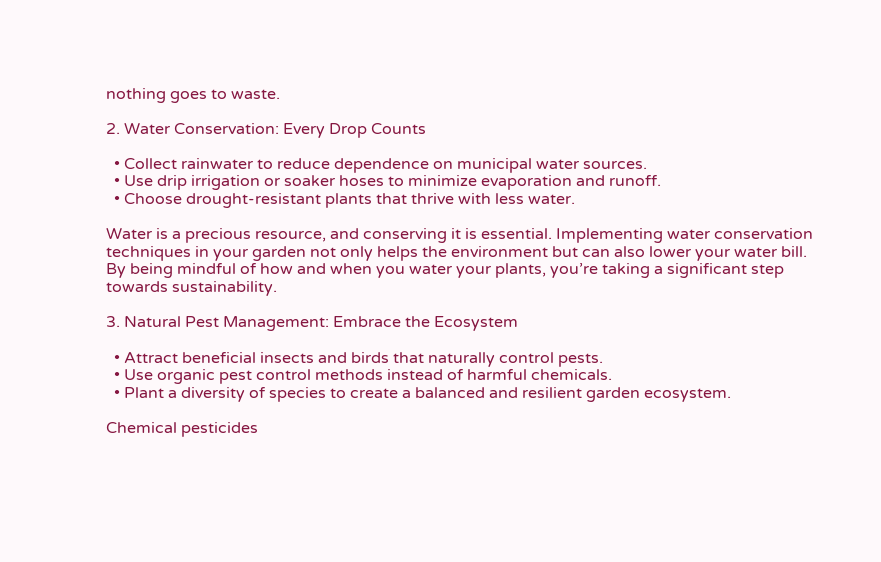nothing goes to waste.

2. Water Conservation: Every Drop Counts

  • Collect rainwater to reduce dependence on municipal water sources.
  • Use drip irrigation or soaker hoses to minimize evaporation and runoff.
  • Choose drought-resistant plants that thrive with less water.

Water is a precious resource, and conserving it is essential. Implementing water conservation techniques in your garden not only helps the environment but can also lower your water bill. By being mindful of how and when you water your plants, you’re taking a significant step towards sustainability.

3. Natural Pest Management: Embrace the Ecosystem

  • Attract beneficial insects and birds that naturally control pests.
  • Use organic pest control methods instead of harmful chemicals.
  • Plant a diversity of species to create a balanced and resilient garden ecosystem.

Chemical pesticides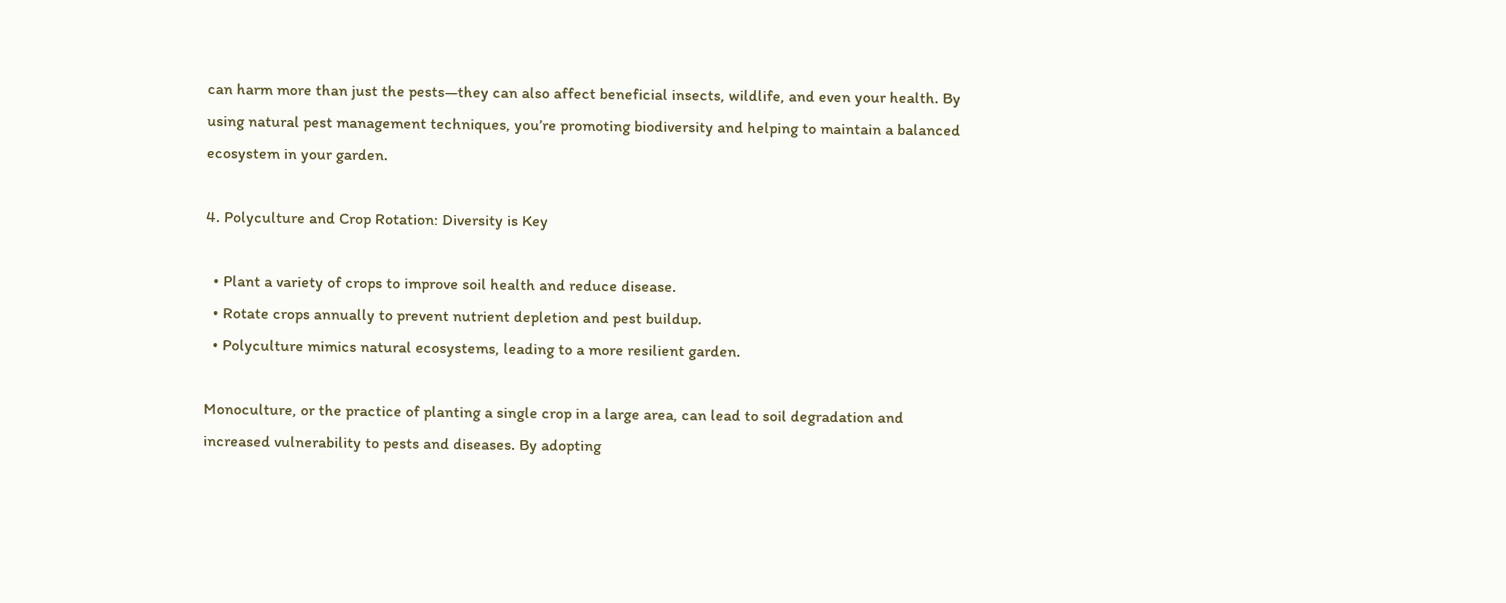can harm more than just the pests—they can also affect beneficial insects, wildlife, and even your health. By using natural pest management techniques, you’re promoting biodiversity and helping to maintain a balanced ecosystem in your garden.

4. Polyculture and Crop Rotation: Diversity is Key

  • Plant a variety of crops to improve soil health and reduce disease.
  • Rotate crops annually to prevent nutrient depletion and pest buildup.
  • Polyculture mimics natural ecosystems, leading to a more resilient garden.

Monoculture, or the practice of planting a single crop in a large area, can lead to soil degradation and increased vulnerability to pests and diseases. By adopting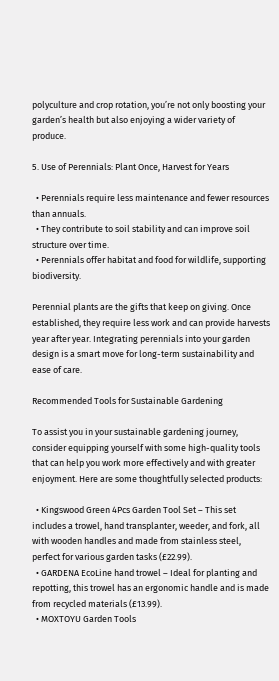polyculture and crop rotation, you’re not only boosting your garden’s health but also enjoying a wider variety of produce.

5. Use of Perennials: Plant Once, Harvest for Years

  • Perennials require less maintenance and fewer resources than annuals.
  • They contribute to soil stability and can improve soil structure over time.
  • Perennials offer habitat and food for wildlife, supporting biodiversity.

Perennial plants are the gifts that keep on giving. Once established, they require less work and can provide harvests year after year. Integrating perennials into your garden design is a smart move for long-term sustainability and ease of care.

Recommended Tools for Sustainable Gardening

To assist you in your sustainable gardening journey, consider equipping yourself with some high-quality tools that can help you work more effectively and with greater enjoyment. Here are some thoughtfully selected products:

  • Kingswood Green 4Pcs Garden Tool Set – This set includes a trowel, hand transplanter, weeder, and fork, all with wooden handles and made from stainless steel, perfect for various garden tasks (£22.99).
  • GARDENA EcoLine hand trowel – Ideal for planting and repotting, this trowel has an ergonomic handle and is made from recycled materials (£13.99).
  • MOXTOYU Garden Tools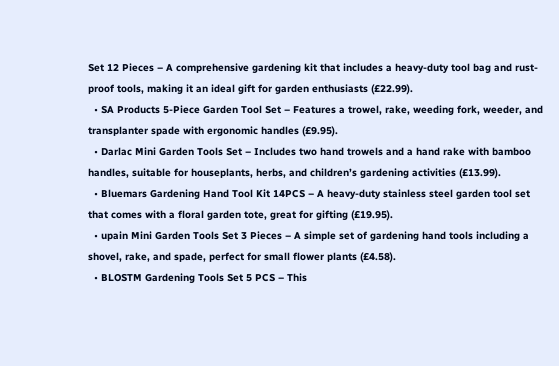Set 12 Pieces – A comprehensive gardening kit that includes a heavy-duty tool bag and rust-proof tools, making it an ideal gift for garden enthusiasts (£22.99).
  • SA Products 5-Piece Garden Tool Set – Features a trowel, rake, weeding fork, weeder, and transplanter spade with ergonomic handles (£9.95).
  • Darlac Mini Garden Tools Set – Includes two hand trowels and a hand rake with bamboo handles, suitable for houseplants, herbs, and children’s gardening activities (£13.99).
  • Bluemars Gardening Hand Tool Kit 14PCS – A heavy-duty stainless steel garden tool set that comes with a floral garden tote, great for gifting (£19.95).
  • upain Mini Garden Tools Set 3 Pieces – A simple set of gardening hand tools including a shovel, rake, and spade, perfect for small flower plants (£4.58).
  • BLOSTM Gardening Tools Set 5 PCS – This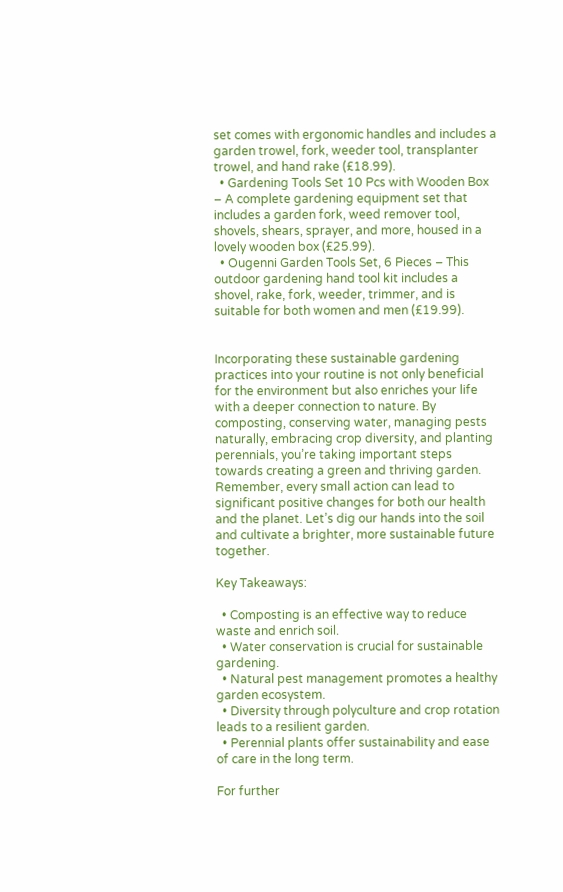set comes with ergonomic handles and includes a garden trowel, fork, weeder tool, transplanter trowel, and hand rake (£18.99).
  • Gardening Tools Set 10 Pcs with Wooden Box – A complete gardening equipment set that includes a garden fork, weed remover tool, shovels, shears, sprayer, and more, housed in a lovely wooden box (£25.99).
  • Ougenni Garden Tools Set, 6 Pieces – This outdoor gardening hand tool kit includes a shovel, rake, fork, weeder, trimmer, and is suitable for both women and men (£19.99).


Incorporating these sustainable gardening practices into your routine is not only beneficial for the environment but also enriches your life with a deeper connection to nature. By composting, conserving water, managing pests naturally, embracing crop diversity, and planting perennials, you’re taking important steps towards creating a green and thriving garden. Remember, every small action can lead to significant positive changes for both our health and the planet. Let’s dig our hands into the soil and cultivate a brighter, more sustainable future together.

Key Takeaways:

  • Composting is an effective way to reduce waste and enrich soil.
  • Water conservation is crucial for sustainable gardening.
  • Natural pest management promotes a healthy garden ecosystem.
  • Diversity through polyculture and crop rotation leads to a resilient garden.
  • Perennial plants offer sustainability and ease of care in the long term.

For further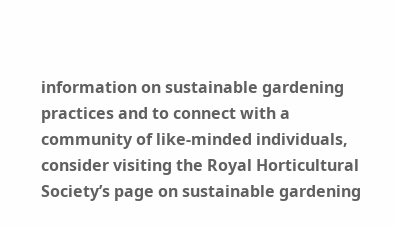information on sustainable gardening practices and to connect with a community of like-minded individuals, consider visiting the Royal Horticultural Society’s page on sustainable gardening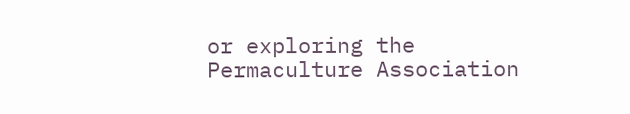or exploring the Permaculture Association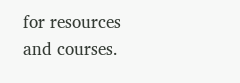for resources and courses.